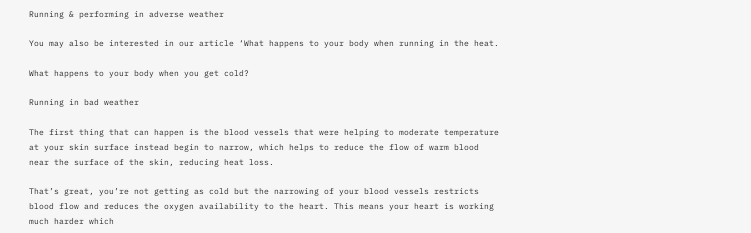Running & performing in adverse weather

You may also be interested in our article ‘What happens to your body when running in the heat.

What happens to your body when you get cold?

Running in bad weather

The first thing that can happen is the blood vessels that were helping to moderate temperature at your skin surface instead begin to narrow, which helps to reduce the flow of warm blood near the surface of the skin, reducing heat loss.

That’s great, you’re not getting as cold but the narrowing of your blood vessels restricts blood flow and reduces the oxygen availability to the heart. This means your heart is working much harder which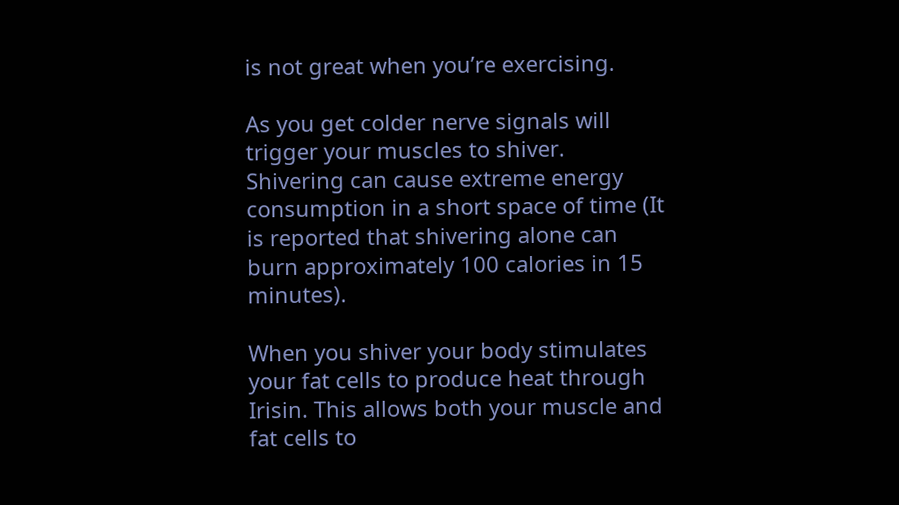is not great when you’re exercising.

As you get colder nerve signals will trigger your muscles to shiver. Shivering can cause extreme energy consumption in a short space of time (It is reported that shivering alone can burn approximately 100 calories in 15 minutes).

When you shiver your body stimulates your fat cells to produce heat through Irisin. This allows both your muscle and fat cells to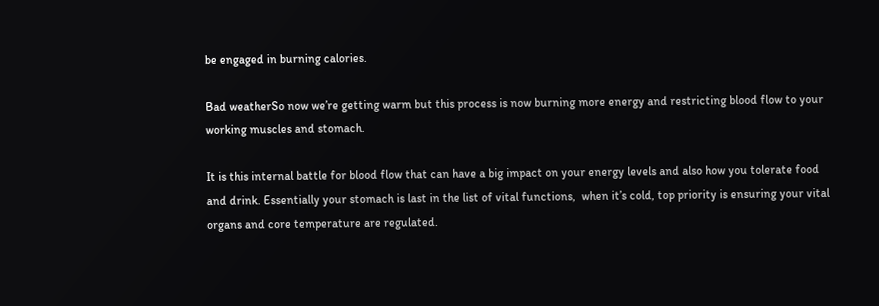be engaged in burning calories.

Bad weatherSo now we’re getting warm but this process is now burning more energy and restricting blood flow to your working muscles and stomach.

It is this internal battle for blood flow that can have a big impact on your energy levels and also how you tolerate food and drink. Essentially your stomach is last in the list of vital functions,  when it’s cold, top priority is ensuring your vital organs and core temperature are regulated.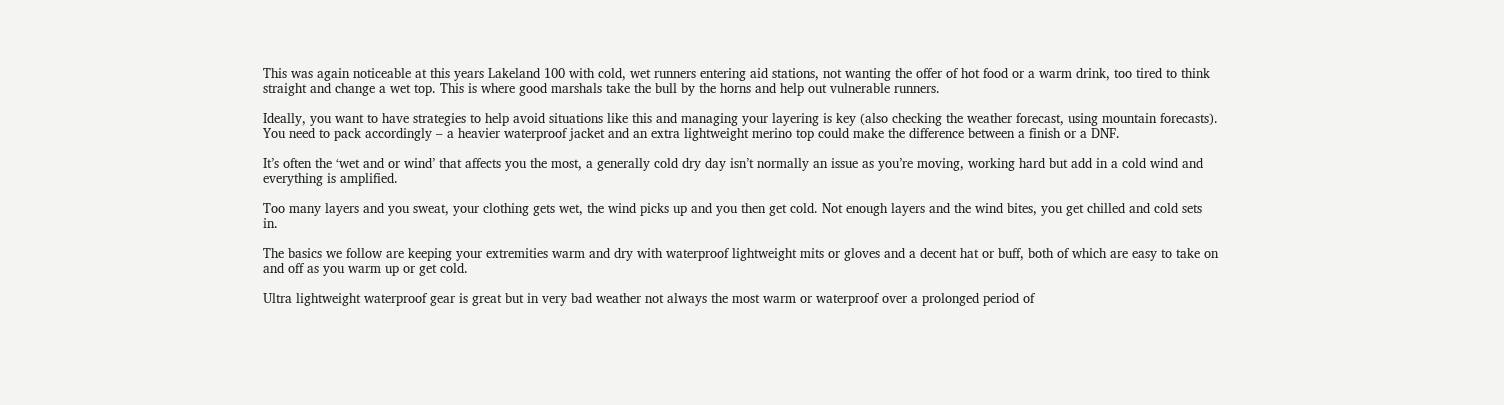This was again noticeable at this years Lakeland 100 with cold, wet runners entering aid stations, not wanting the offer of hot food or a warm drink, too tired to think straight and change a wet top. This is where good marshals take the bull by the horns and help out vulnerable runners.

Ideally, you want to have strategies to help avoid situations like this and managing your layering is key (also checking the weather forecast, using mountain forecasts). You need to pack accordingly – a heavier waterproof jacket and an extra lightweight merino top could make the difference between a finish or a DNF.

It’s often the ‘wet and or wind’ that affects you the most, a generally cold dry day isn’t normally an issue as you’re moving, working hard but add in a cold wind and everything is amplified.

Too many layers and you sweat, your clothing gets wet, the wind picks up and you then get cold. Not enough layers and the wind bites, you get chilled and cold sets in.

The basics we follow are keeping your extremities warm and dry with waterproof lightweight mits or gloves and a decent hat or buff, both of which are easy to take on and off as you warm up or get cold.

Ultra lightweight waterproof gear is great but in very bad weather not always the most warm or waterproof over a prolonged period of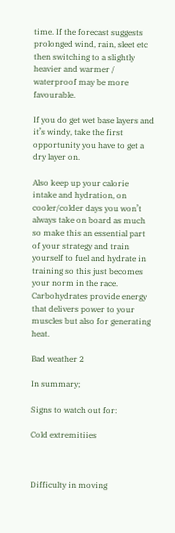time. If the forecast suggests prolonged wind, rain, sleet etc then switching to a slightly heavier and warmer / waterproof may be more favourable.

If you do get wet base layers and it’s windy, take the first opportunity you have to get a dry layer on.

Also keep up your calorie intake and hydration, on cooler/colder days you won’t always take on board as much so make this an essential part of your strategy and train yourself to fuel and hydrate in training so this just becomes your norm in the race. Carbohydrates provide energy that delivers power to your muscles but also for generating heat.

Bad weather 2

In summary;

Signs to watch out for:

Cold extremitiies



Difficulty in moving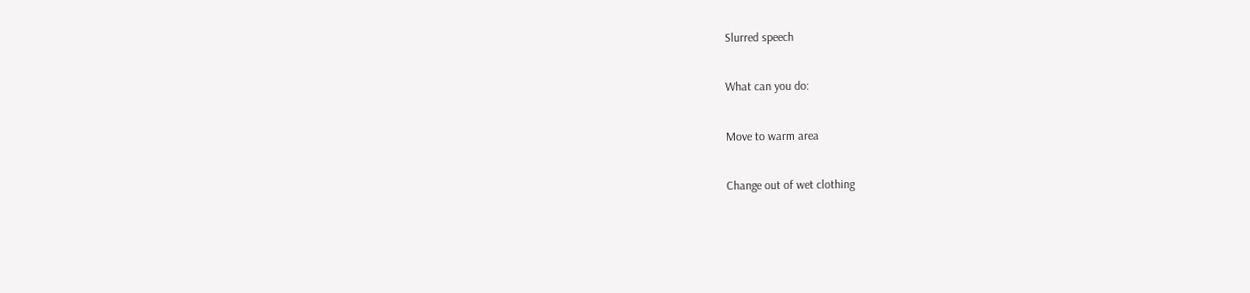Slurred speech

What can you do:

Move to warm area

Change out of wet clothing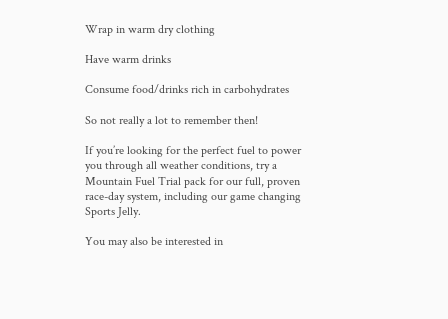Wrap in warm dry clothing

Have warm drinks

Consume food/drinks rich in carbohydrates

So not really a lot to remember then!

If you’re looking for the perfect fuel to power you through all weather conditions, try a Mountain Fuel Trial pack for our full, proven race-day system, including our game changing Sports Jelly.

You may also be interested in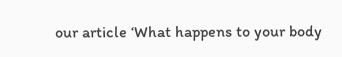our article ‘What happens to your body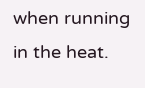when running in the heat.